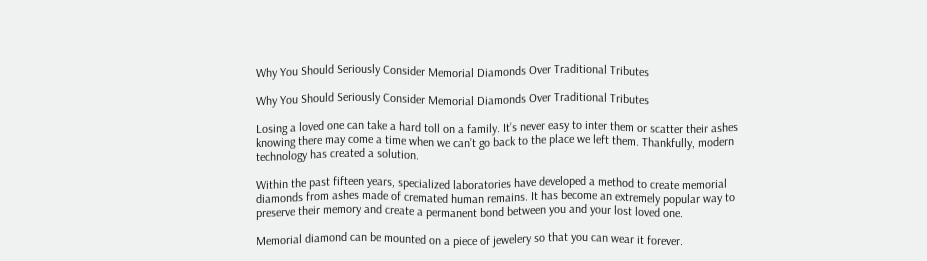Why You Should Seriously Consider Memorial Diamonds Over Traditional Tributes

Why You Should Seriously Consider Memorial Diamonds Over Traditional Tributes

Losing a loved one can take a hard toll on a family. It’s never easy to inter them or scatter their ashes knowing there may come a time when we can’t go back to the place we left them. Thankfully, modern technology has created a solution.

Within the past fifteen years, specialized laboratories have developed a method to create memorial diamonds from ashes made of cremated human remains. It has become an extremely popular way to preserve their memory and create a permanent bond between you and your lost loved one.

Memorial diamond can be mounted on a piece of jewelery so that you can wear it forever.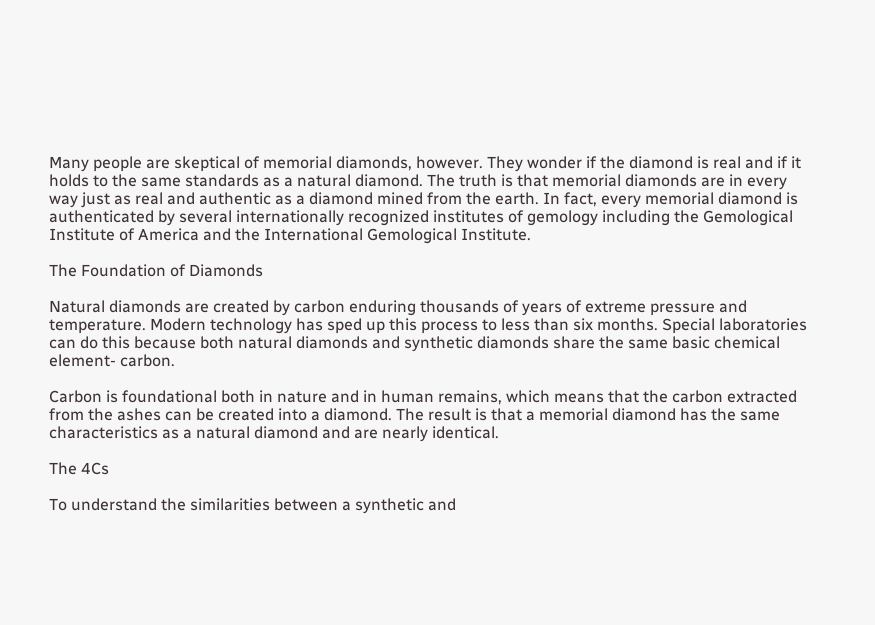Many people are skeptical of memorial diamonds, however. They wonder if the diamond is real and if it holds to the same standards as a natural diamond. The truth is that memorial diamonds are in every way just as real and authentic as a diamond mined from the earth. In fact, every memorial diamond is authenticated by several internationally recognized institutes of gemology including the Gemological Institute of America and the International Gemological Institute.

The Foundation of Diamonds

Natural diamonds are created by carbon enduring thousands of years of extreme pressure and temperature. Modern technology has sped up this process to less than six months. Special laboratories can do this because both natural diamonds and synthetic diamonds share the same basic chemical element- carbon.

Carbon is foundational both in nature and in human remains, which means that the carbon extracted from the ashes can be created into a diamond. The result is that a memorial diamond has the same characteristics as a natural diamond and are nearly identical.

The 4Cs

To understand the similarities between a synthetic and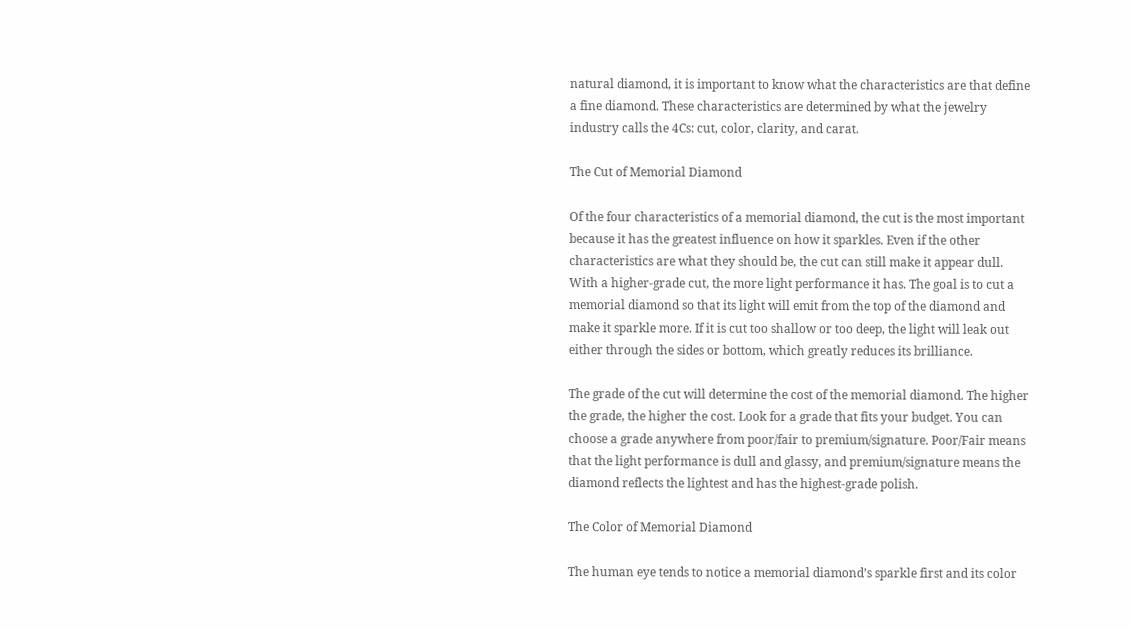natural diamond, it is important to know what the characteristics are that define a fine diamond. These characteristics are determined by what the jewelry industry calls the 4Cs: cut, color, clarity, and carat.

The Cut of Memorial Diamond

Of the four characteristics of a memorial diamond, the cut is the most important because it has the greatest influence on how it sparkles. Even if the other characteristics are what they should be, the cut can still make it appear dull. With a higher-grade cut, the more light performance it has. The goal is to cut a memorial diamond so that its light will emit from the top of the diamond and make it sparkle more. If it is cut too shallow or too deep, the light will leak out either through the sides or bottom, which greatly reduces its brilliance.

The grade of the cut will determine the cost of the memorial diamond. The higher the grade, the higher the cost. Look for a grade that fits your budget. You can choose a grade anywhere from poor/fair to premium/signature. Poor/Fair means that the light performance is dull and glassy, and premium/signature means the diamond reflects the lightest and has the highest-grade polish.

The Color of Memorial Diamond

The human eye tends to notice a memorial diamond’s sparkle first and its color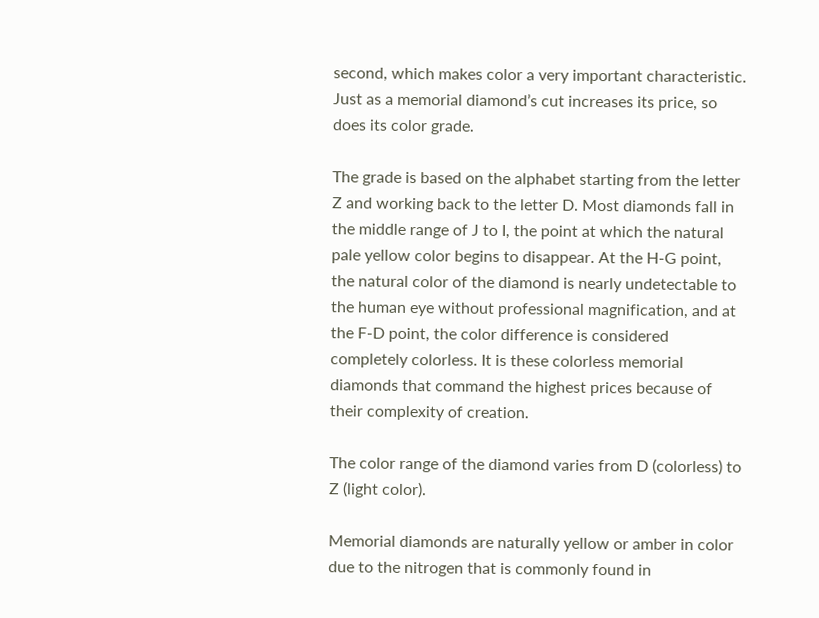second, which makes color a very important characteristic. Just as a memorial diamond’s cut increases its price, so does its color grade.

The grade is based on the alphabet starting from the letter Z and working back to the letter D. Most diamonds fall in the middle range of J to I, the point at which the natural pale yellow color begins to disappear. At the H-G point, the natural color of the diamond is nearly undetectable to the human eye without professional magnification, and at the F-D point, the color difference is considered completely colorless. It is these colorless memorial diamonds that command the highest prices because of their complexity of creation.

The color range of the diamond varies from D (colorless) to Z (light color).

Memorial diamonds are naturally yellow or amber in color due to the nitrogen that is commonly found in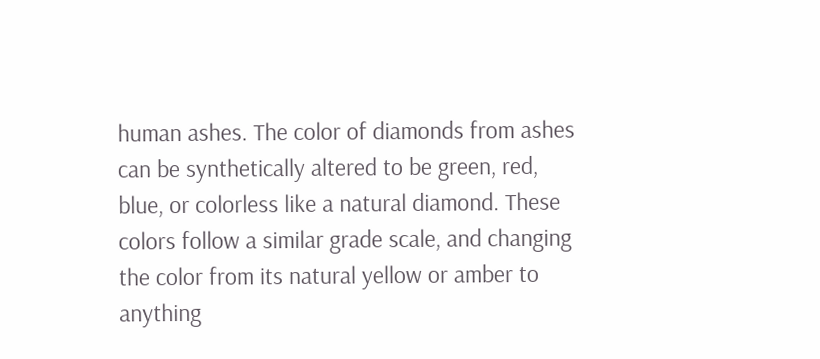human ashes. The color of diamonds from ashes can be synthetically altered to be green, red, blue, or colorless like a natural diamond. These colors follow a similar grade scale, and changing the color from its natural yellow or amber to anything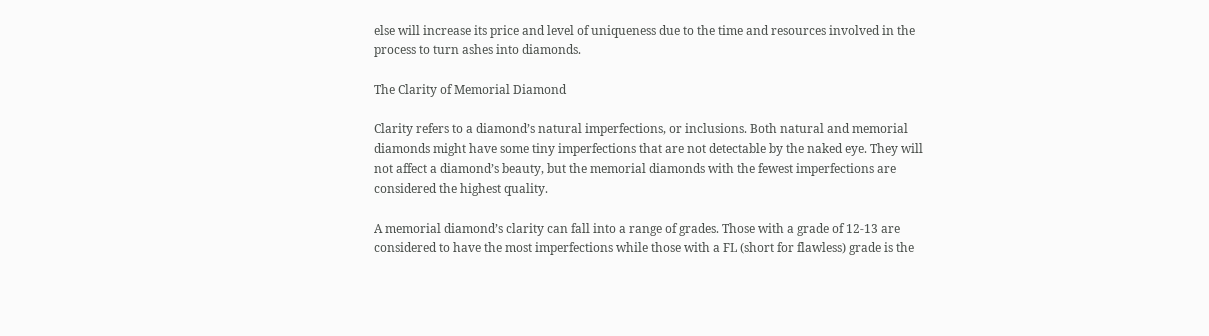else will increase its price and level of uniqueness due to the time and resources involved in the process to turn ashes into diamonds.

The Clarity of Memorial Diamond

Clarity refers to a diamond’s natural imperfections, or inclusions. Both natural and memorial diamonds might have some tiny imperfections that are not detectable by the naked eye. They will not affect a diamond’s beauty, but the memorial diamonds with the fewest imperfections are considered the highest quality.

A memorial diamond’s clarity can fall into a range of grades. Those with a grade of 12-13 are considered to have the most imperfections while those with a FL (short for flawless) grade is the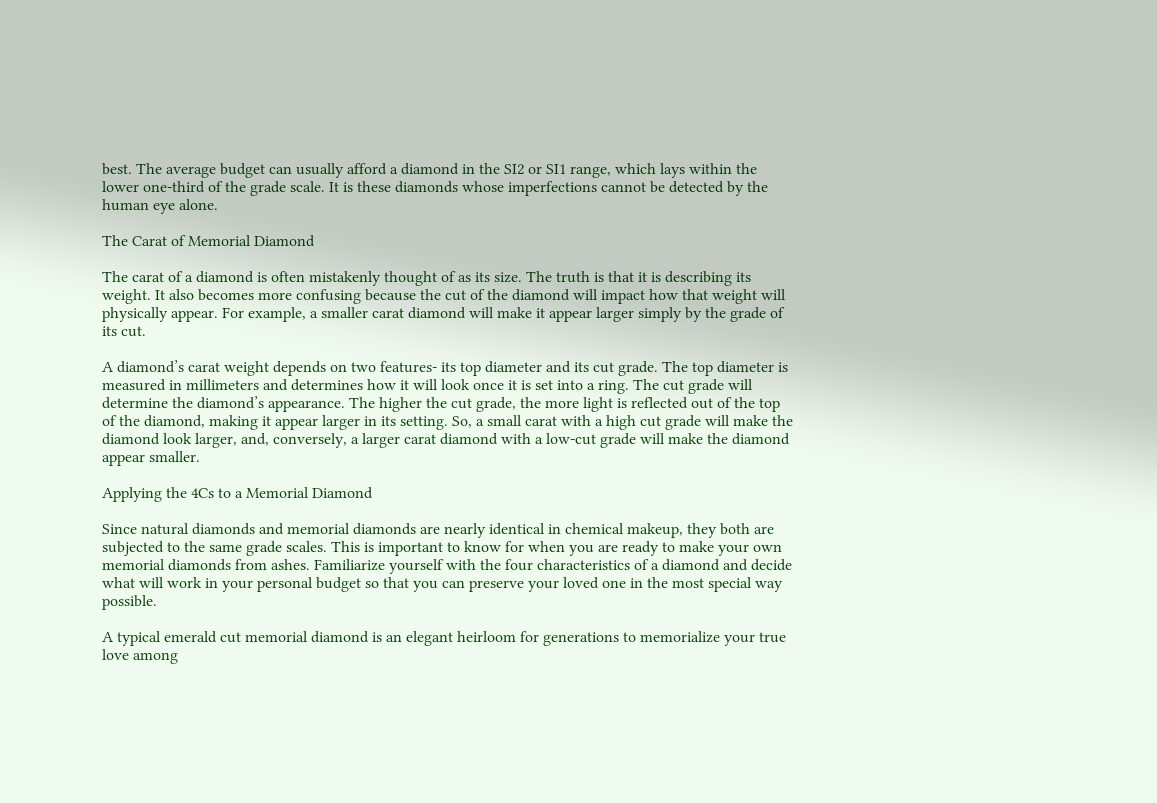best. The average budget can usually afford a diamond in the SI2 or SI1 range, which lays within the lower one-third of the grade scale. It is these diamonds whose imperfections cannot be detected by the human eye alone.

The Carat of Memorial Diamond

The carat of a diamond is often mistakenly thought of as its size. The truth is that it is describing its weight. It also becomes more confusing because the cut of the diamond will impact how that weight will physically appear. For example, a smaller carat diamond will make it appear larger simply by the grade of its cut.

A diamond’s carat weight depends on two features- its top diameter and its cut grade. The top diameter is measured in millimeters and determines how it will look once it is set into a ring. The cut grade will determine the diamond’s appearance. The higher the cut grade, the more light is reflected out of the top of the diamond, making it appear larger in its setting. So, a small carat with a high cut grade will make the diamond look larger, and, conversely, a larger carat diamond with a low-cut grade will make the diamond appear smaller.

Applying the 4Cs to a Memorial Diamond

Since natural diamonds and memorial diamonds are nearly identical in chemical makeup, they both are subjected to the same grade scales. This is important to know for when you are ready to make your own memorial diamonds from ashes. Familiarize yourself with the four characteristics of a diamond and decide what will work in your personal budget so that you can preserve your loved one in the most special way possible.

A typical emerald cut memorial diamond is an elegant heirloom for generations to memorialize your true love among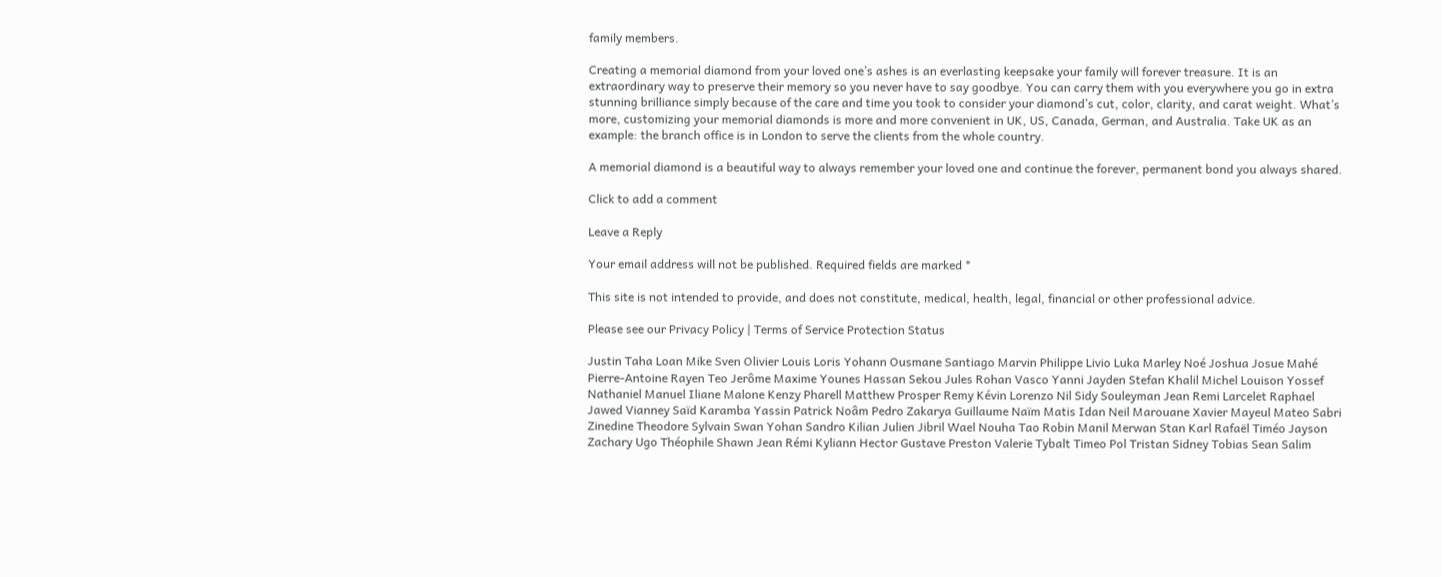family members.

Creating a memorial diamond from your loved one’s ashes is an everlasting keepsake your family will forever treasure. It is an extraordinary way to preserve their memory so you never have to say goodbye. You can carry them with you everywhere you go in extra stunning brilliance simply because of the care and time you took to consider your diamond’s cut, color, clarity, and carat weight. What’s more, customizing your memorial diamonds is more and more convenient in UK, US, Canada, German, and Australia. Take UK as an example: the branch office is in London to serve the clients from the whole country.

A memorial diamond is a beautiful way to always remember your loved one and continue the forever, permanent bond you always shared.

Click to add a comment

Leave a Reply

Your email address will not be published. Required fields are marked *

This site is not intended to provide, and does not constitute, medical, health, legal, financial or other professional advice.

Please see our Privacy Policy | Terms of Service Protection Status

Justin Taha Loan Mike Sven Olivier Louis Loris Yohann Ousmane Santiago Marvin Philippe Livio Luka Marley Noé Joshua Josue Mahé Pierre-Antoine Rayen Teo Jerôme Maxime Younes Hassan Sekou Jules Rohan Vasco Yanni Jayden Stefan Khalil Michel Louison Yossef Nathaniel Manuel Iliane Malone Kenzy Pharell Matthew Prosper Remy Kévin Lorenzo Nil Sidy Souleyman Jean Remi Larcelet Raphael Jawed Vianney Saïd Karamba Yassin Patrick Noâm Pedro Zakarya Guillaume Naïm Matis Idan Neil Marouane Xavier Mayeul Mateo Sabri Zinedine Theodore Sylvain Swan Yohan Sandro Kilian Julien Jibril Wael Nouha Tao Robin Manil Merwan Stan Karl Rafaël Timéo Jayson Zachary Ugo Théophile Shawn Jean Rémi Kyliann Hector Gustave Preston Valerie Tybalt Timeo Pol Tristan Sidney Tobias Sean Salim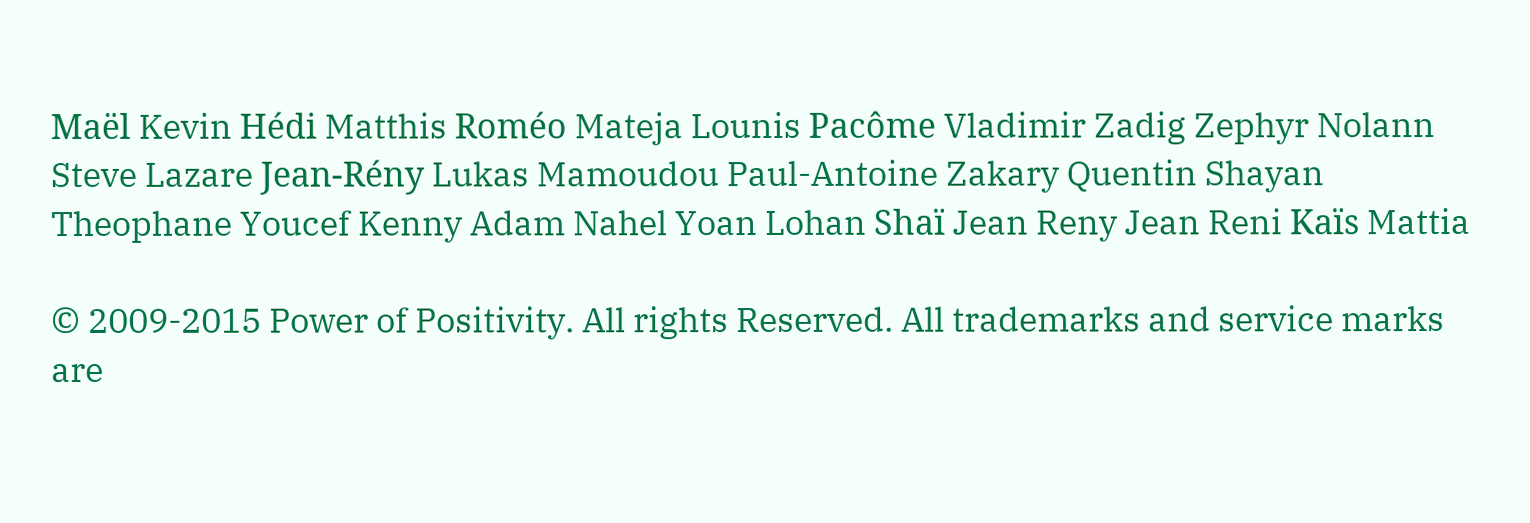Maël Kevin Hédi Matthis Roméo Mateja Lounis Pacôme Vladimir Zadig Zephyr Nolann Steve Lazare Jean-Rény Lukas Mamoudou Paul-Antoine Zakary Quentin Shayan Theophane Youcef Kenny Adam Nahel Yoan Lohan Shaï Jean Reny Jean Reni Kaïs Mattia

© 2009-2015 Power of Positivity. All rights Reserved. All trademarks and service marks are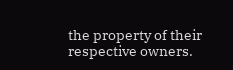the property of their respective owners.